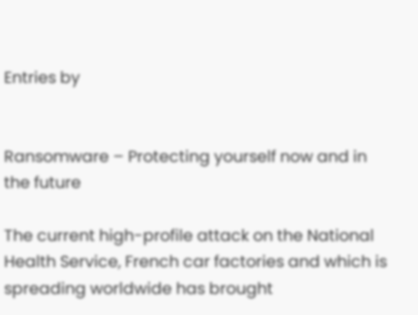Entries by


Ransomware – Protecting yourself now and in the future

The current high-profile attack on the National Health Service, French car factories and which is spreading worldwide has brought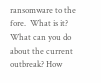ransomware to the fore.  What is it? What can you do about the current outbreak? How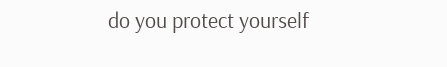do you protect yourself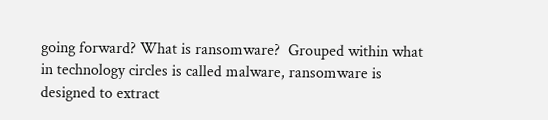going forward? What is ransomware?  Grouped within what in technology circles is called malware, ransomware is designed to extract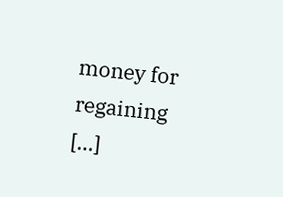money for regaining […]